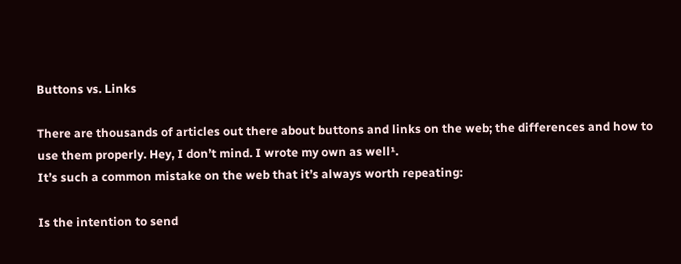Buttons vs. Links

There are thousands of articles out there about buttons and links on the web; the differences and how to use them properly. Hey, I don’t mind. I wrote my own as well¹.
It’s such a common mistake on the web that it’s always worth repeating:

Is the intention to send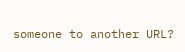someone to another URL?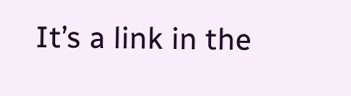It’s a link in the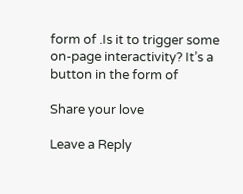form of .Is it to trigger some on-page interactivity? It’s a button in the form of

Share your love

Leave a Reply